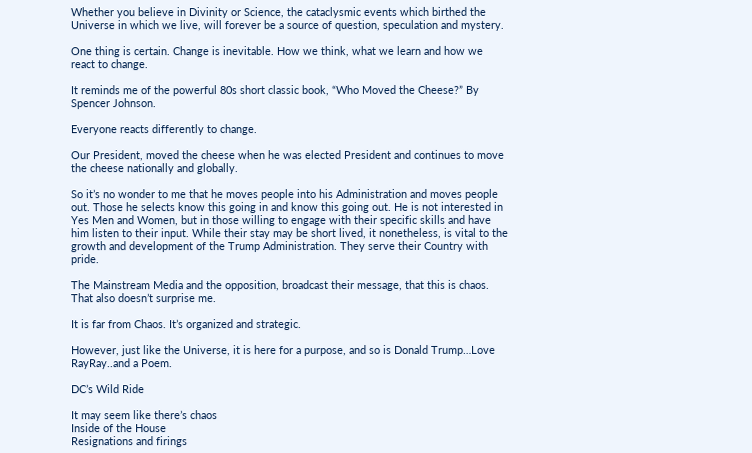Whether you believe in Divinity or Science, the cataclysmic events which birthed the Universe in which we live, will forever be a source of question, speculation and mystery.

One thing is certain. Change is inevitable. How we think, what we learn and how we react to change.

It reminds me of the powerful 80s short classic book, “Who Moved the Cheese?” By Spencer Johnson.

Everyone reacts differently to change.

Our President, moved the cheese when he was elected President and continues to move the cheese nationally and globally.

So it’s no wonder to me that he moves people into his Administration and moves people out. Those he selects know this going in and know this going out. He is not interested in Yes Men and Women, but in those willing to engage with their specific skills and have him listen to their input. While their stay may be short lived, it nonetheless, is vital to the growth and development of the Trump Administration. They serve their Country with pride.

The Mainstream Media and the opposition, broadcast their message, that this is chaos. That also doesn’t surprise me.

It is far from Chaos. It’s organized and strategic.

However, just like the Universe, it is here for a purpose, and so is Donald Trump…Love RayRay..and a Poem.

DC’s Wild Ride

It may seem like there’s chaos
Inside of the House
Resignations and firings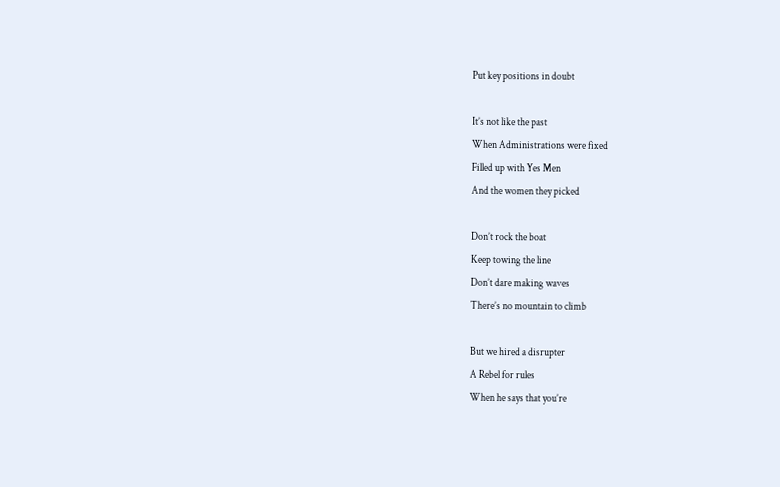Put key positions in doubt

It’s not like the past
When Administrations were fixed
Filled up with Yes Men
And the women they picked

Don’t rock the boat
Keep towing the line
Don’t dare making waves
There’s no mountain to climb

But we hired a disrupter
A Rebel for rules
When he says that you’re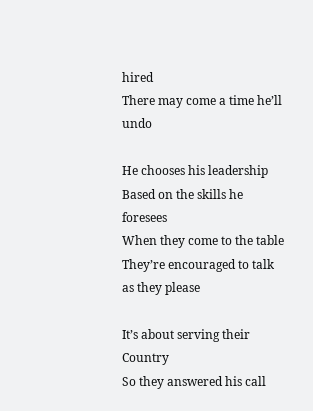hired
There may come a time he’ll undo

He chooses his leadership
Based on the skills he foresees
When they come to the table
They’re encouraged to talk as they please

It’s about serving their Country
So they answered his call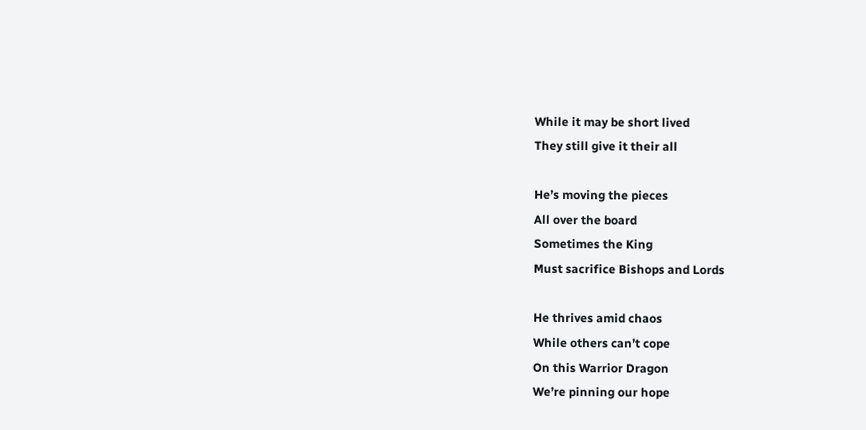While it may be short lived
They still give it their all

He’s moving the pieces
All over the board
Sometimes the King
Must sacrifice Bishops and Lords

He thrives amid chaos
While others can’t cope
On this Warrior Dragon
We’re pinning our hope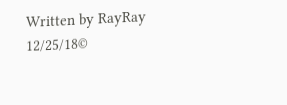Written by RayRay 12/25/18©